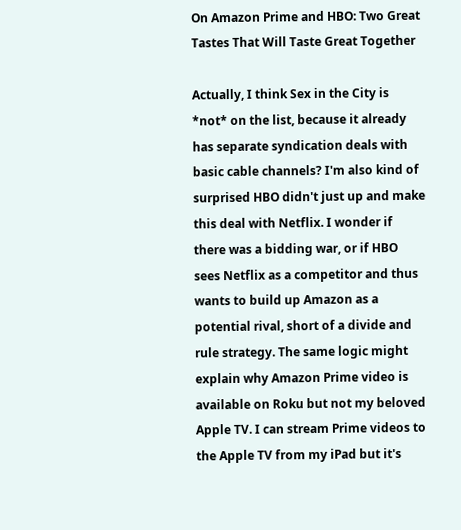On Amazon Prime and HBO: Two Great Tastes That Will Taste Great Together

Actually, I think Sex in the City is *not* on the list, because it already has separate syndication deals with basic cable channels? I'm also kind of surprised HBO didn't just up and make this deal with Netflix. I wonder if there was a bidding war, or if HBO sees Netflix as a competitor and thus wants to build up Amazon as a potential rival, short of a divide and rule strategy. The same logic might explain why Amazon Prime video is available on Roku but not my beloved Apple TV. I can stream Prime videos to the Apple TV from my iPad but it's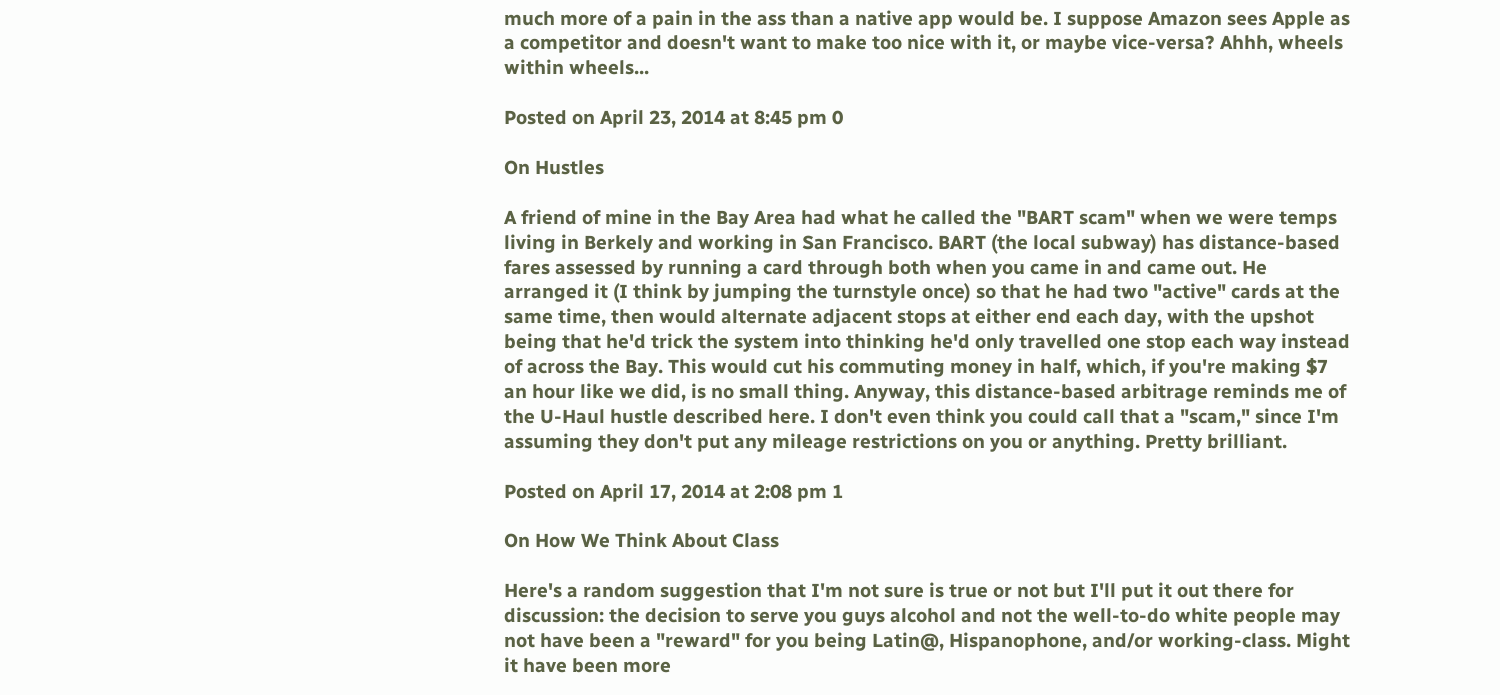much more of a pain in the ass than a native app would be. I suppose Amazon sees Apple as a competitor and doesn't want to make too nice with it, or maybe vice-versa? Ahhh, wheels within wheels...

Posted on April 23, 2014 at 8:45 pm 0

On Hustles

A friend of mine in the Bay Area had what he called the "BART scam" when we were temps living in Berkely and working in San Francisco. BART (the local subway) has distance-based fares assessed by running a card through both when you came in and came out. He arranged it (I think by jumping the turnstyle once) so that he had two "active" cards at the same time, then would alternate adjacent stops at either end each day, with the upshot being that he'd trick the system into thinking he'd only travelled one stop each way instead of across the Bay. This would cut his commuting money in half, which, if you're making $7 an hour like we did, is no small thing. Anyway, this distance-based arbitrage reminds me of the U-Haul hustle described here. I don't even think you could call that a "scam," since I'm assuming they don't put any mileage restrictions on you or anything. Pretty brilliant.

Posted on April 17, 2014 at 2:08 pm 1

On How We Think About Class

Here's a random suggestion that I'm not sure is true or not but I'll put it out there for discussion: the decision to serve you guys alcohol and not the well-to-do white people may not have been a "reward" for you being Latin@, Hispanophone, and/or working-class. Might it have been more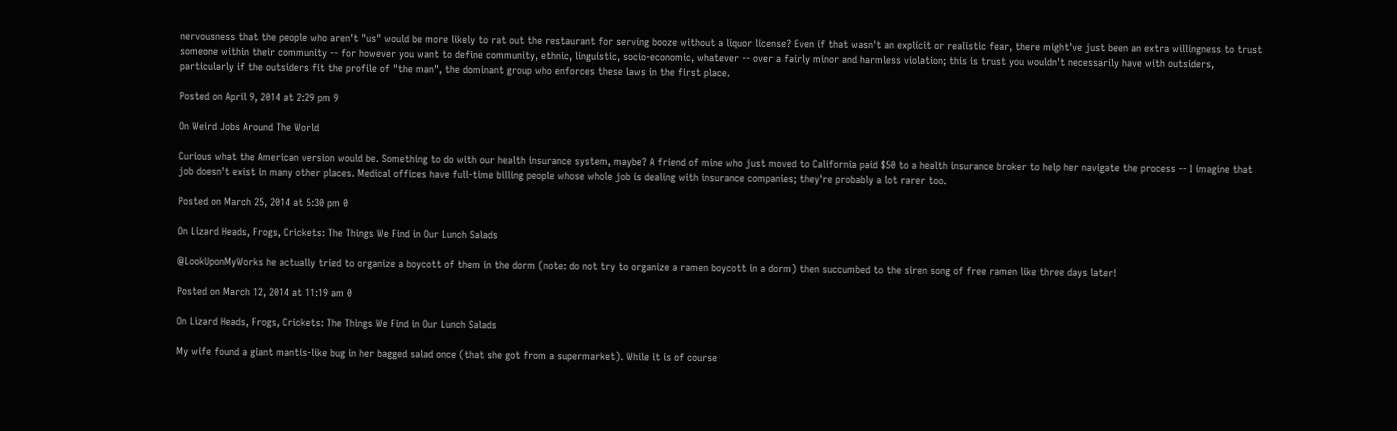nervousness that the people who aren't "us" would be more likely to rat out the restaurant for serving booze without a liquor license? Even if that wasn't an explicit or realistic fear, there might've just been an extra willingness to trust someone within their community -- for however you want to define community, ethnic, linguistic, socio-economic, whatever -- over a fairly minor and harmless violation; this is trust you wouldn't necessarily have with outsiders, particularly if the outsiders fit the profile of "the man", the dominant group who enforces these laws in the first place.

Posted on April 9, 2014 at 2:29 pm 9

On Weird Jobs Around The World

Curious what the American version would be. Something to do with our health insurance system, maybe? A friend of mine who just moved to California paid $50 to a health insurance broker to help her navigate the process -- I imagine that job doesn't exist in many other places. Medical offices have full-time billing people whose whole job is dealing with insurance companies; they're probably a lot rarer too.

Posted on March 25, 2014 at 5:30 pm 0

On Lizard Heads, Frogs, Crickets: The Things We Find in Our Lunch Salads

@LookUponMyWorks he actually tried to organize a boycott of them in the dorm (note: do not try to organize a ramen boycott in a dorm) then succumbed to the siren song of free ramen like three days later!

Posted on March 12, 2014 at 11:19 am 0

On Lizard Heads, Frogs, Crickets: The Things We Find in Our Lunch Salads

My wife found a giant mantis-like bug in her bagged salad once (that she got from a supermarket). While it is of course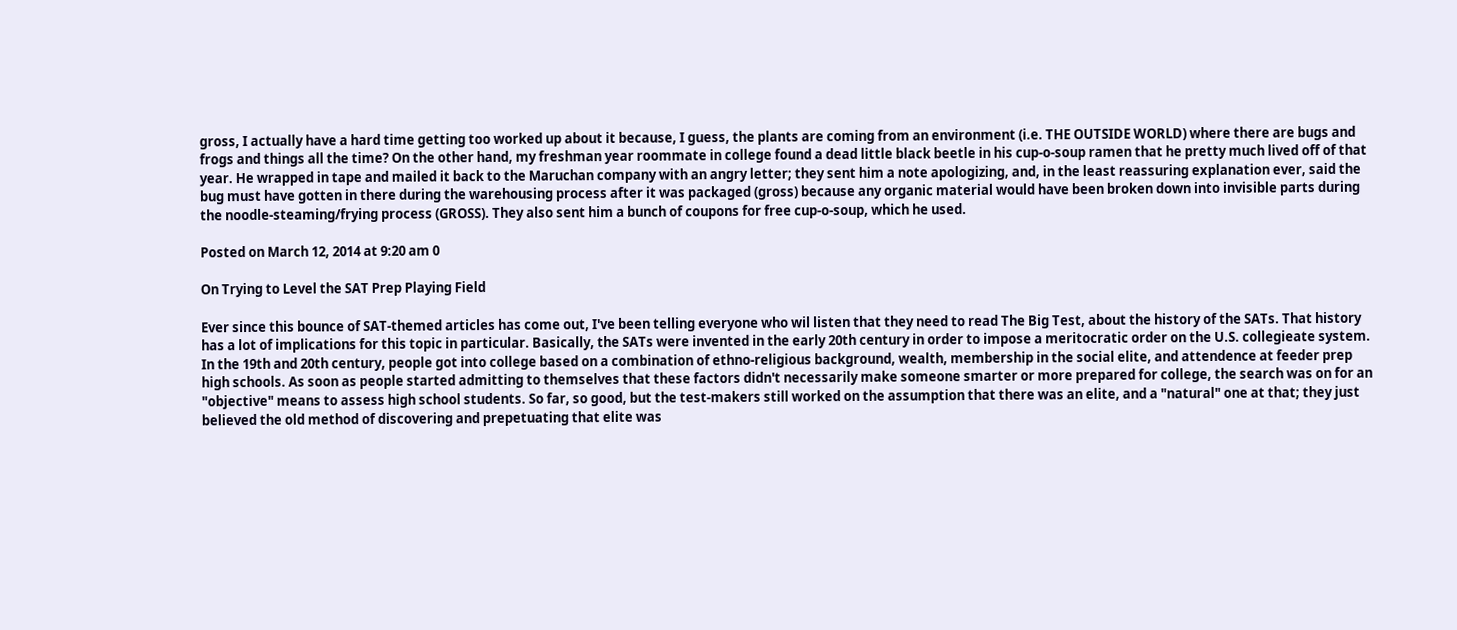gross, I actually have a hard time getting too worked up about it because, I guess, the plants are coming from an environment (i.e. THE OUTSIDE WORLD) where there are bugs and frogs and things all the time? On the other hand, my freshman year roommate in college found a dead little black beetle in his cup-o-soup ramen that he pretty much lived off of that year. He wrapped in tape and mailed it back to the Maruchan company with an angry letter; they sent him a note apologizing, and, in the least reassuring explanation ever, said the bug must have gotten in there during the warehousing process after it was packaged (gross) because any organic material would have been broken down into invisible parts during the noodle-steaming/frying process (GROSS). They also sent him a bunch of coupons for free cup-o-soup, which he used.

Posted on March 12, 2014 at 9:20 am 0

On Trying to Level the SAT Prep Playing Field

Ever since this bounce of SAT-themed articles has come out, I've been telling everyone who wil listen that they need to read The Big Test, about the history of the SATs. That history has a lot of implications for this topic in particular. Basically, the SATs were invented in the early 20th century in order to impose a meritocratic order on the U.S. collegieate system. In the 19th and 20th century, people got into college based on a combination of ethno-religious background, wealth, membership in the social elite, and attendence at feeder prep high schools. As soon as people started admitting to themselves that these factors didn't necessarily make someone smarter or more prepared for college, the search was on for an "objective" means to assess high school students. So far, so good, but the test-makers still worked on the assumption that there was an elite, and a "natural" one at that; they just believed the old method of discovering and prepetuating that elite was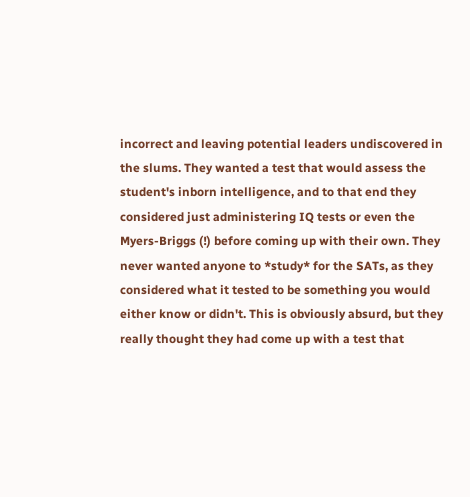incorrect and leaving potential leaders undiscovered in the slums. They wanted a test that would assess the student's inborn intelligence, and to that end they considered just administering IQ tests or even the Myers-Briggs (!) before coming up with their own. They never wanted anyone to *study* for the SATs, as they considered what it tested to be something you would either know or didn't. This is obviously absurd, but they really thought they had come up with a test that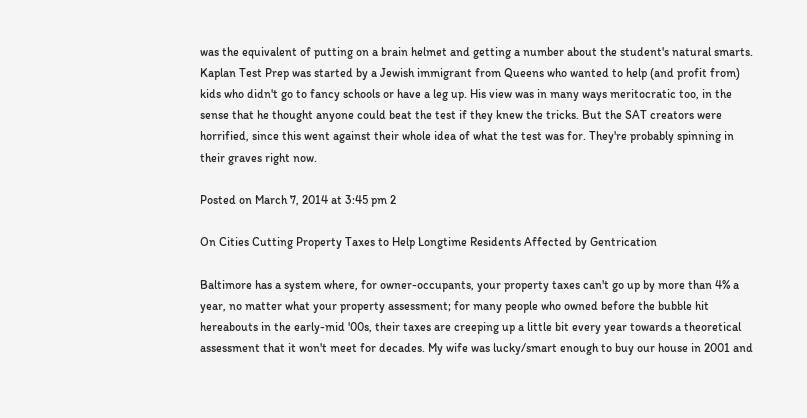was the equivalent of putting on a brain helmet and getting a number about the student's natural smarts. Kaplan Test Prep was started by a Jewish immigrant from Queens who wanted to help (and profit from) kids who didn't go to fancy schools or have a leg up. His view was in many ways meritocratic too, in the sense that he thought anyone could beat the test if they knew the tricks. But the SAT creators were horrified, since this went against their whole idea of what the test was for. They're probably spinning in their graves right now.

Posted on March 7, 2014 at 3:45 pm 2

On Cities Cutting Property Taxes to Help Longtime Residents Affected by Gentrication

Baltimore has a system where, for owner-occupants, your property taxes can't go up by more than 4% a year, no matter what your property assessment; for many people who owned before the bubble hit hereabouts in the early-mid '00s, their taxes are creeping up a little bit every year towards a theoretical assessment that it won't meet for decades. My wife was lucky/smart enough to buy our house in 2001 and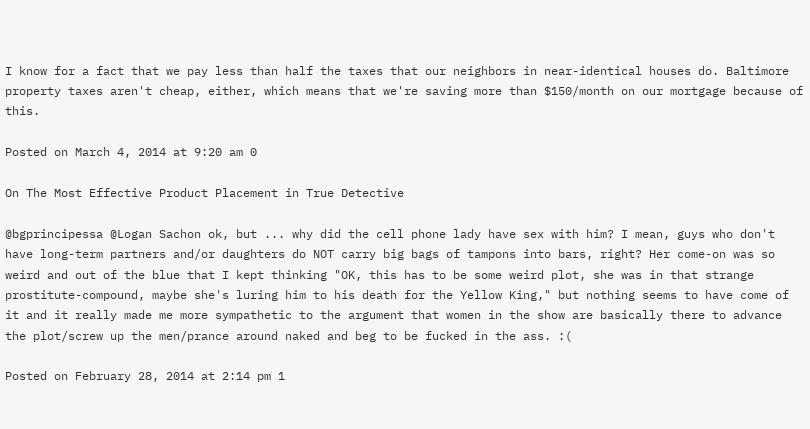I know for a fact that we pay less than half the taxes that our neighbors in near-identical houses do. Baltimore property taxes aren't cheap, either, which means that we're saving more than $150/month on our mortgage because of this.

Posted on March 4, 2014 at 9:20 am 0

On The Most Effective Product Placement in True Detective

@bgprincipessa @Logan Sachon ok, but ... why did the cell phone lady have sex with him? I mean, guys who don't have long-term partners and/or daughters do NOT carry big bags of tampons into bars, right? Her come-on was so weird and out of the blue that I kept thinking "OK, this has to be some weird plot, she was in that strange prostitute-compound, maybe she's luring him to his death for the Yellow King," but nothing seems to have come of it and it really made me more sympathetic to the argument that women in the show are basically there to advance the plot/screw up the men/prance around naked and beg to be fucked in the ass. :(

Posted on February 28, 2014 at 2:14 pm 1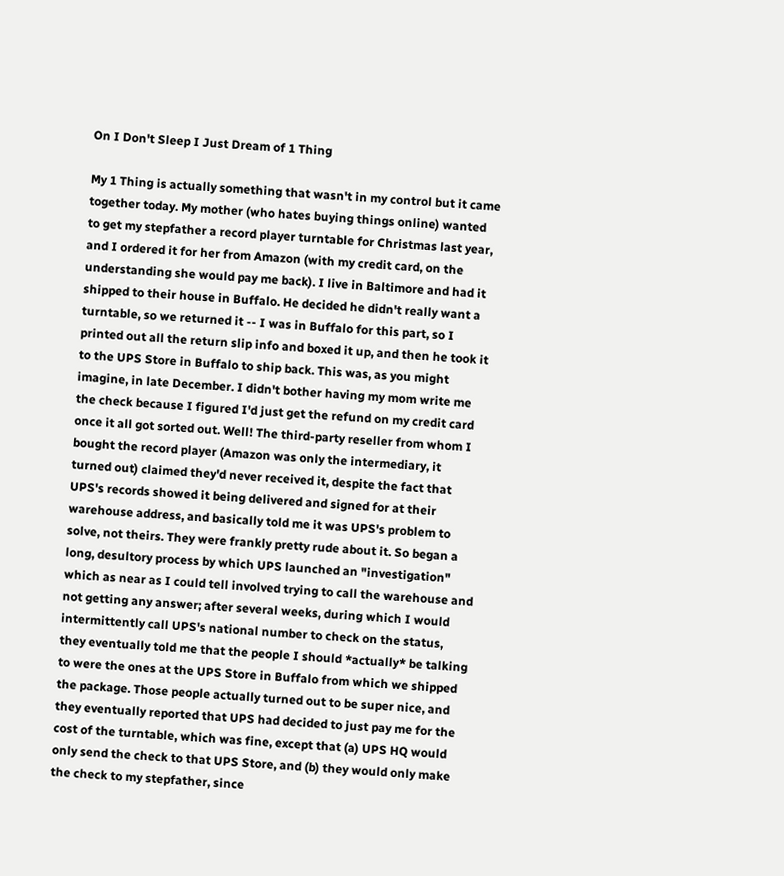On I Don't Sleep I Just Dream of 1 Thing

My 1 Thing is actually something that wasn't in my control but it came together today. My mother (who hates buying things online) wanted to get my stepfather a record player turntable for Christmas last year, and I ordered it for her from Amazon (with my credit card, on the understanding she would pay me back). I live in Baltimore and had it shipped to their house in Buffalo. He decided he didn't really want a turntable, so we returned it -- I was in Buffalo for this part, so I printed out all the return slip info and boxed it up, and then he took it to the UPS Store in Buffalo to ship back. This was, as you might imagine, in late December. I didn't bother having my mom write me the check because I figured I'd just get the refund on my credit card once it all got sorted out. Well! The third-party reseller from whom I bought the record player (Amazon was only the intermediary, it turned out) claimed they'd never received it, despite the fact that UPS's records showed it being delivered and signed for at their warehouse address, and basically told me it was UPS's problem to solve, not theirs. They were frankly pretty rude about it. So began a long, desultory process by which UPS launched an "investigation" which as near as I could tell involved trying to call the warehouse and not getting any answer; after several weeks, during which I would intermittently call UPS's national number to check on the status, they eventually told me that the people I should *actually* be talking to were the ones at the UPS Store in Buffalo from which we shipped the package. Those people actually turned out to be super nice, and they eventually reported that UPS had decided to just pay me for the cost of the turntable, which was fine, except that (a) UPS HQ would only send the check to that UPS Store, and (b) they would only make the check to my stepfather, since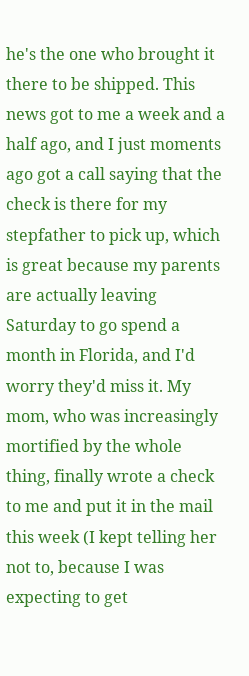he's the one who brought it there to be shipped. This news got to me a week and a half ago, and I just moments ago got a call saying that the check is there for my stepfather to pick up, which is great because my parents are actually leaving Saturday to go spend a month in Florida, and I'd worry they'd miss it. My mom, who was increasingly mortified by the whole thing, finally wrote a check to me and put it in the mail this week (I kept telling her not to, because I was expecting to get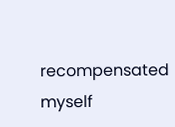recompensated myself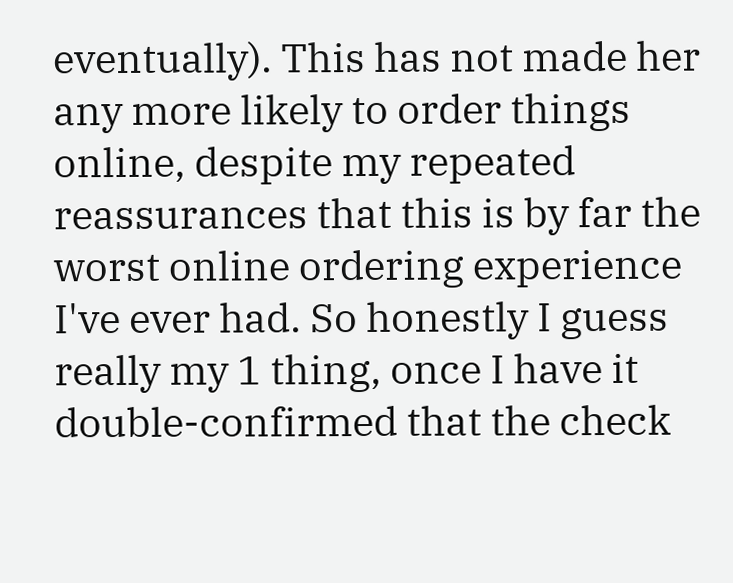eventually). This has not made her any more likely to order things online, despite my repeated reassurances that this is by far the worst online ordering experience I've ever had. So honestly I guess really my 1 thing, once I have it double-confirmed that the check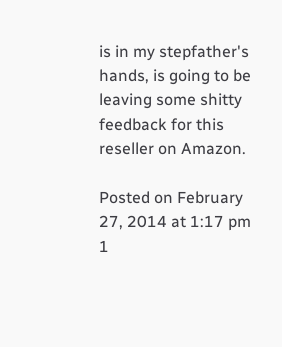is in my stepfather's hands, is going to be leaving some shitty feedback for this reseller on Amazon.

Posted on February 27, 2014 at 1:17 pm 1